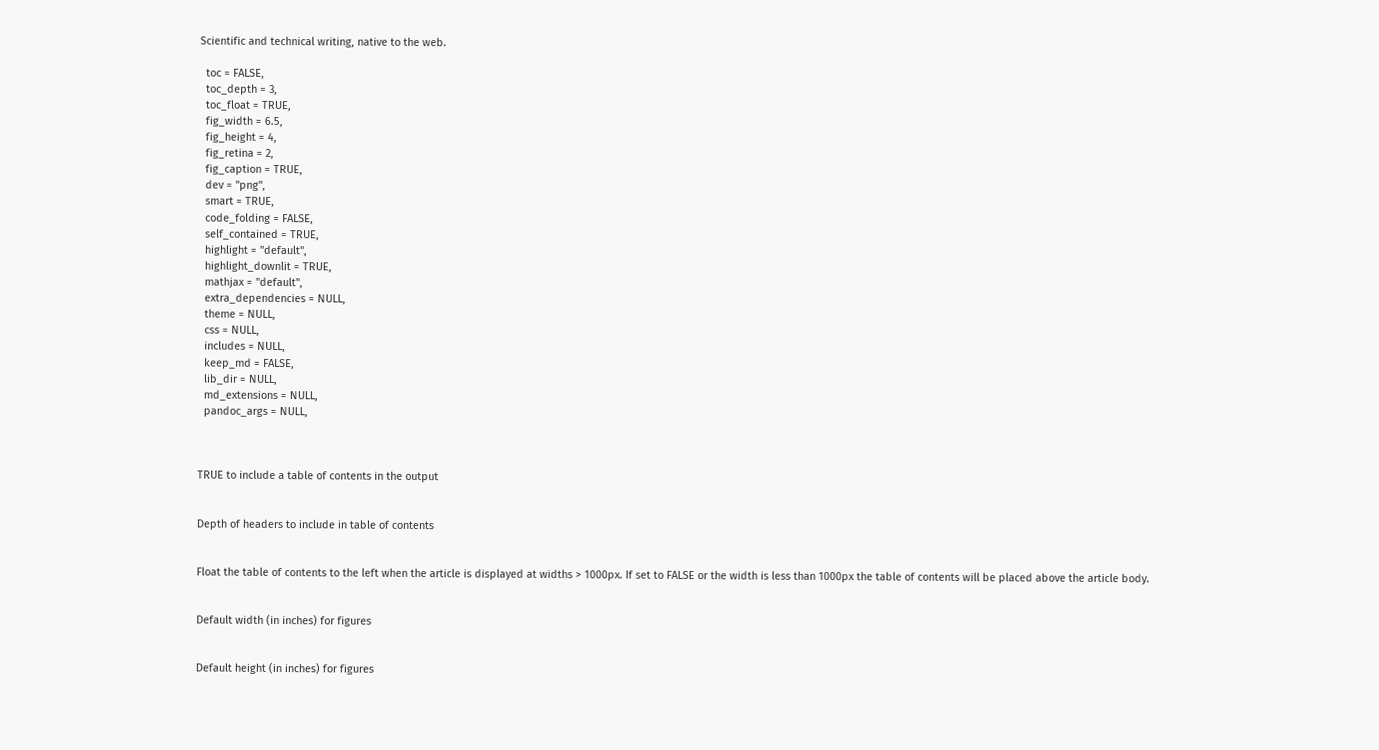Scientific and technical writing, native to the web.

  toc = FALSE,
  toc_depth = 3,
  toc_float = TRUE,
  fig_width = 6.5,
  fig_height = 4,
  fig_retina = 2,
  fig_caption = TRUE,
  dev = "png",
  smart = TRUE,
  code_folding = FALSE,
  self_contained = TRUE,
  highlight = "default",
  highlight_downlit = TRUE,
  mathjax = "default",
  extra_dependencies = NULL,
  theme = NULL,
  css = NULL,
  includes = NULL,
  keep_md = FALSE,
  lib_dir = NULL,
  md_extensions = NULL,
  pandoc_args = NULL,



TRUE to include a table of contents in the output


Depth of headers to include in table of contents


Float the table of contents to the left when the article is displayed at widths > 1000px. If set to FALSE or the width is less than 1000px the table of contents will be placed above the article body.


Default width (in inches) for figures


Default height (in inches) for figures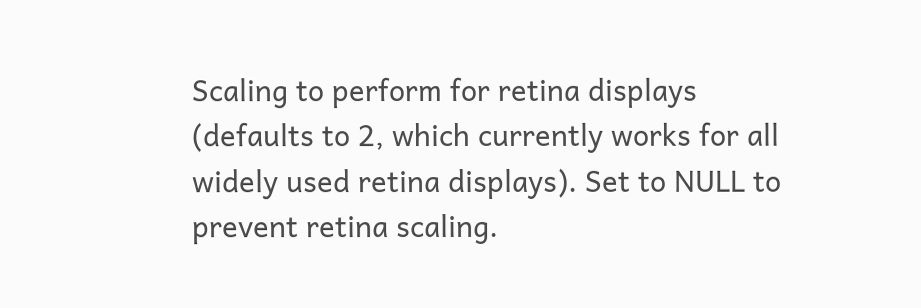Scaling to perform for retina displays (defaults to 2, which currently works for all widely used retina displays). Set to NULL to prevent retina scaling.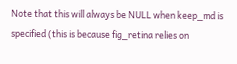Note that this will always be NULL when keep_md is specified (this is because fig_retina relies on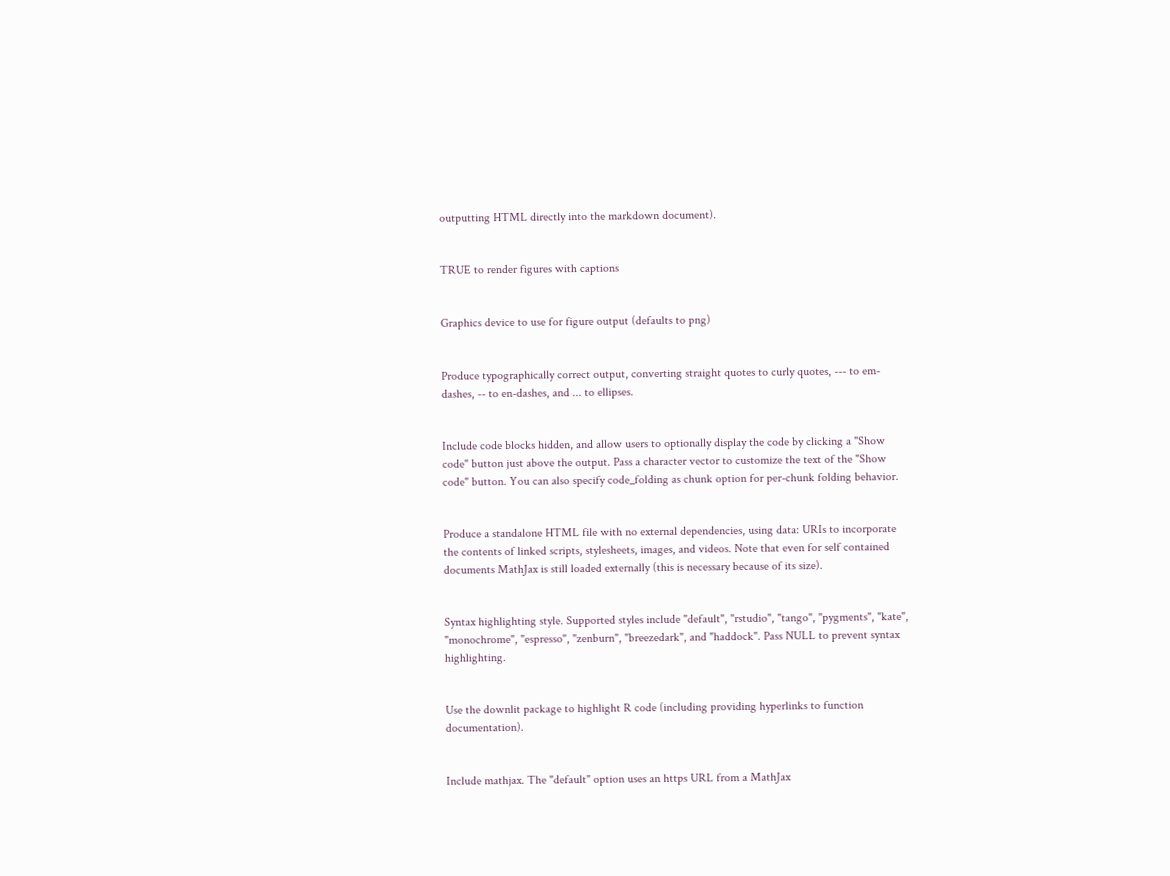outputting HTML directly into the markdown document).


TRUE to render figures with captions


Graphics device to use for figure output (defaults to png)


Produce typographically correct output, converting straight quotes to curly quotes, --- to em-dashes, -- to en-dashes, and ... to ellipses.


Include code blocks hidden, and allow users to optionally display the code by clicking a "Show code" button just above the output. Pass a character vector to customize the text of the "Show code" button. You can also specify code_folding as chunk option for per-chunk folding behavior.


Produce a standalone HTML file with no external dependencies, using data: URIs to incorporate the contents of linked scripts, stylesheets, images, and videos. Note that even for self contained documents MathJax is still loaded externally (this is necessary because of its size).


Syntax highlighting style. Supported styles include "default", "rstudio", "tango", "pygments", "kate", "monochrome", "espresso", "zenburn", "breezedark", and "haddock". Pass NULL to prevent syntax highlighting.


Use the downlit package to highlight R code (including providing hyperlinks to function documentation).


Include mathjax. The "default" option uses an https URL from a MathJax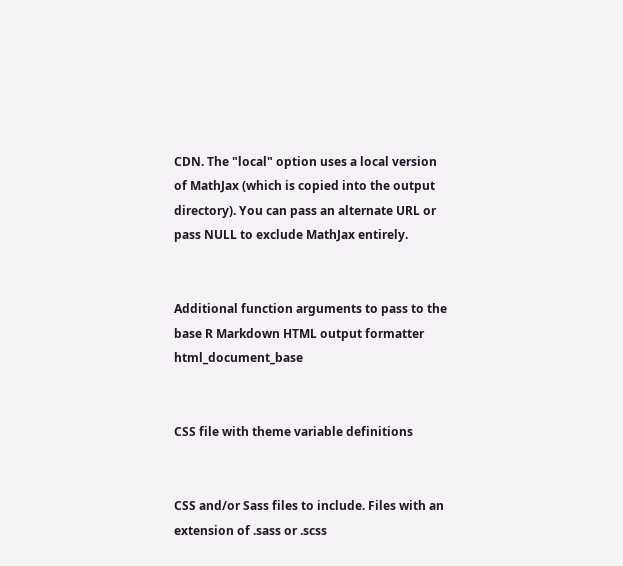CDN. The "local" option uses a local version of MathJax (which is copied into the output directory). You can pass an alternate URL or pass NULL to exclude MathJax entirely.


Additional function arguments to pass to the base R Markdown HTML output formatter html_document_base


CSS file with theme variable definitions


CSS and/or Sass files to include. Files with an extension of .sass or .scss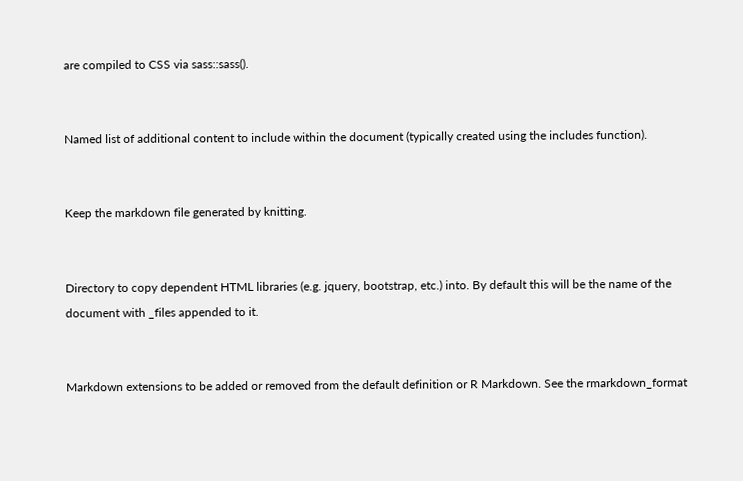are compiled to CSS via sass::sass().


Named list of additional content to include within the document (typically created using the includes function).


Keep the markdown file generated by knitting.


Directory to copy dependent HTML libraries (e.g. jquery, bootstrap, etc.) into. By default this will be the name of the document with _files appended to it.


Markdown extensions to be added or removed from the default definition or R Markdown. See the rmarkdown_format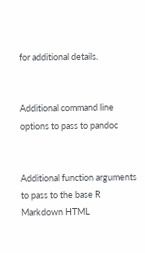for additional details.


Additional command line options to pass to pandoc


Additional function arguments to pass to the base R Markdown HTML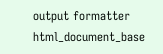output formatter html_document_base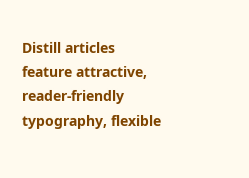Distill articles feature attractive, reader-friendly typography, flexible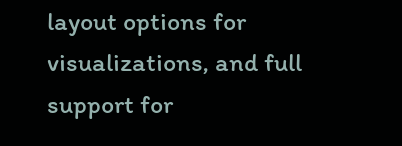layout options for visualizations, and full support for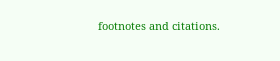footnotes and citations.